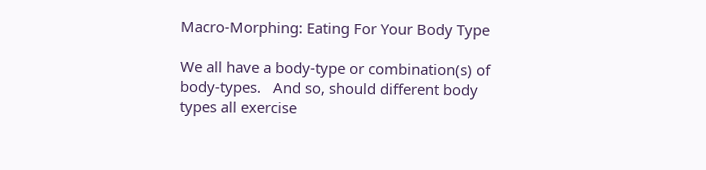Macro-Morphing: Eating For Your Body Type

We all have a body-type or combination(s) of body-types.   And so, should different body types all exercise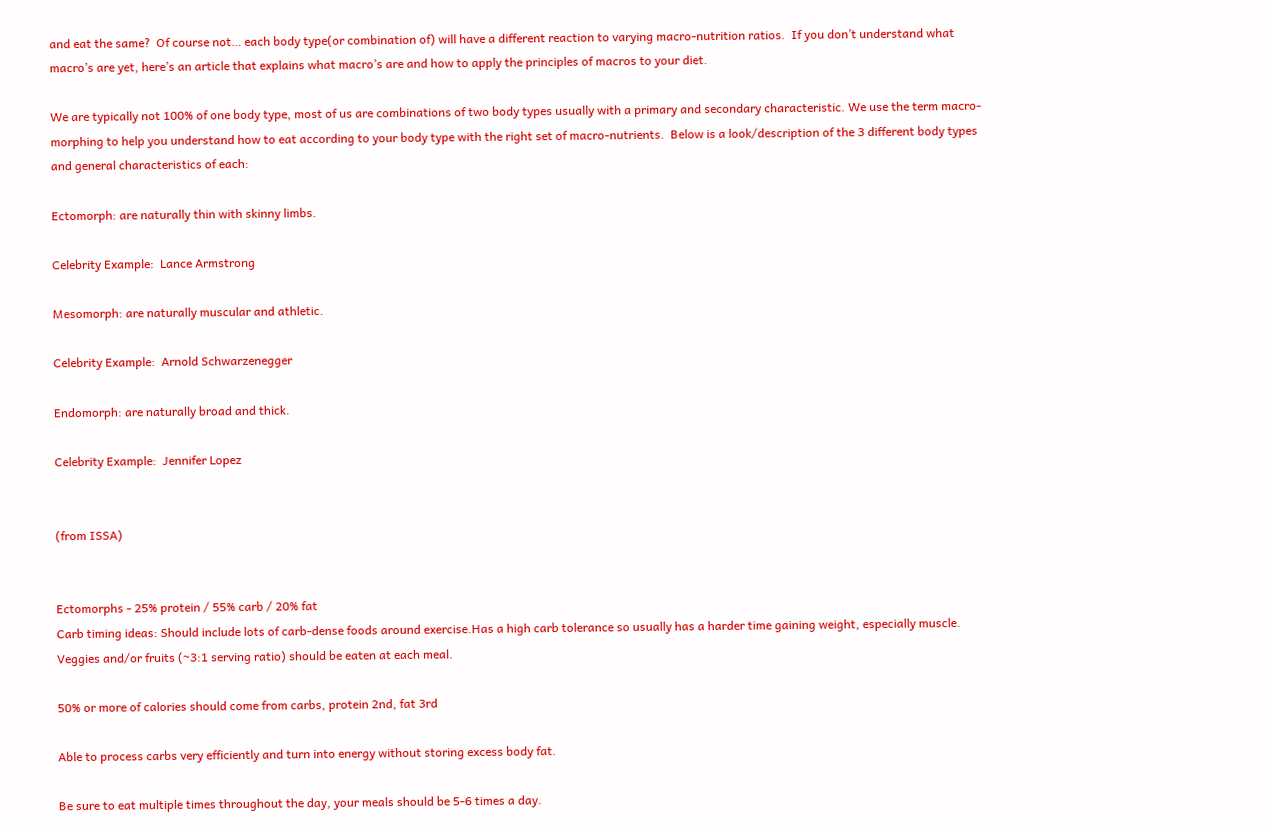and eat the same?  Of course not… each body type(or combination of) will have a different reaction to varying macro-nutrition ratios.  If you don’t understand what macro’s are yet, here’s an article that explains what macro’s are and how to apply the principles of macros to your diet.

We are typically not 100% of one body type, most of us are combinations of two body types usually with a primary and secondary characteristic. We use the term macro-morphing to help you understand how to eat according to your body type with the right set of macro-nutrients.  Below is a look/description of the 3 different body types and general characteristics of each:

Ectomorph: are naturally thin with skinny limbs.

Celebrity Example:  Lance Armstrong

Mesomorph: are naturally muscular and athletic.

Celebrity Example:  Arnold Schwarzenegger

Endomorph: are naturally broad and thick.

Celebrity Example:  Jennifer Lopez


(from ISSA)


Ectomorphs - 25% protein / 55% carb / 20% fat
Carb timing ideas: Should include lots of carb-dense foods around exercise.Has a high carb tolerance so usually has a harder time gaining weight, especially muscle. Veggies and/or fruits (~3:1 serving ratio) should be eaten at each meal.

50% or more of calories should come from carbs, protein 2nd, fat 3rd

Able to process carbs very efficiently and turn into energy without storing excess body fat.

Be sure to eat multiple times throughout the day, your meals should be 5-6 times a day.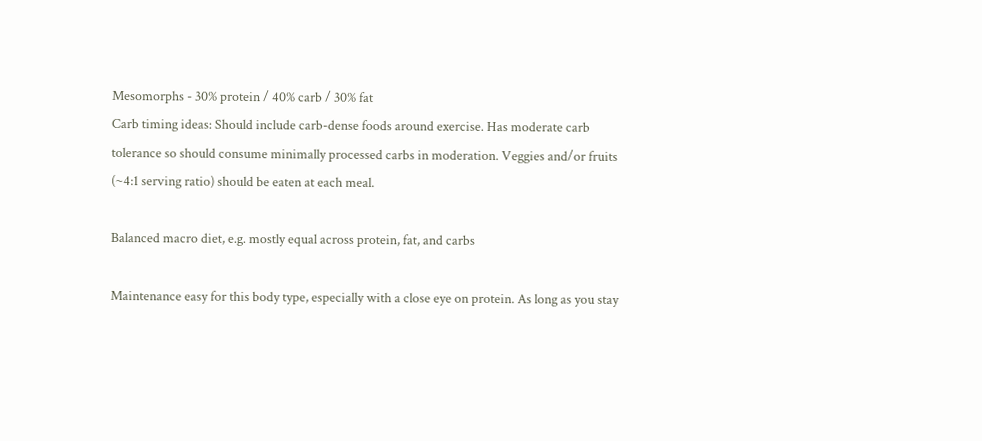Mesomorphs - 30% protein / 40% carb / 30% fat
Carb timing ideas: Should include carb-dense foods around exercise. Has moderate carb tolerance so should consume minimally processed carbs in moderation. Veggies and/or fruits (~4:1 serving ratio) should be eaten at each meal.

Balanced macro diet, e.g. mostly equal across protein, fat, and carbs

Maintenance easy for this body type, especially with a close eye on protein. As long as you stay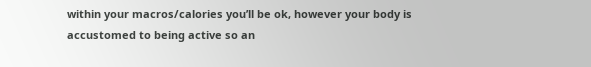within your macros/calories you’ll be ok, however your body is accustomed to being active so an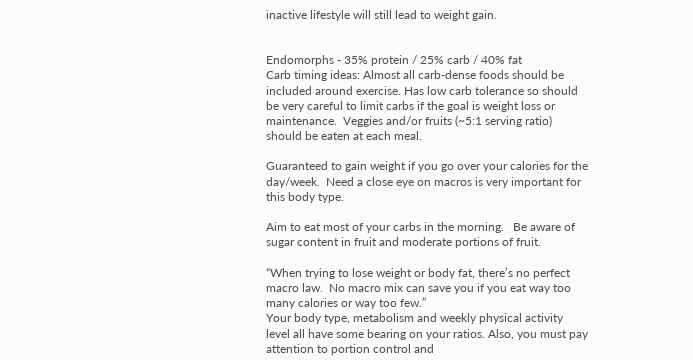inactive lifestyle will still lead to weight gain.


Endomorphs - 35% protein / 25% carb / 40% fat
Carb timing ideas: Almost all carb-dense foods should be included around exercise. Has low carb tolerance so should be very careful to limit carbs if the goal is weight loss or maintenance.  Veggies and/or fruits (~5:1 serving ratio) should be eaten at each meal.

Guaranteed to gain weight if you go over your calories for the day/week.  Need a close eye on macros is very important for this body type.

Aim to eat most of your carbs in the morning.   Be aware of sugar content in fruit and moderate portions of fruit.

“When trying to lose weight or body fat, there’s no perfect macro law.  No macro mix can save you if you eat way too many calories or way too few.”
Your body type, metabolism and weekly physical activity level all have some bearing on your ratios. Also, you must pay attention to portion control and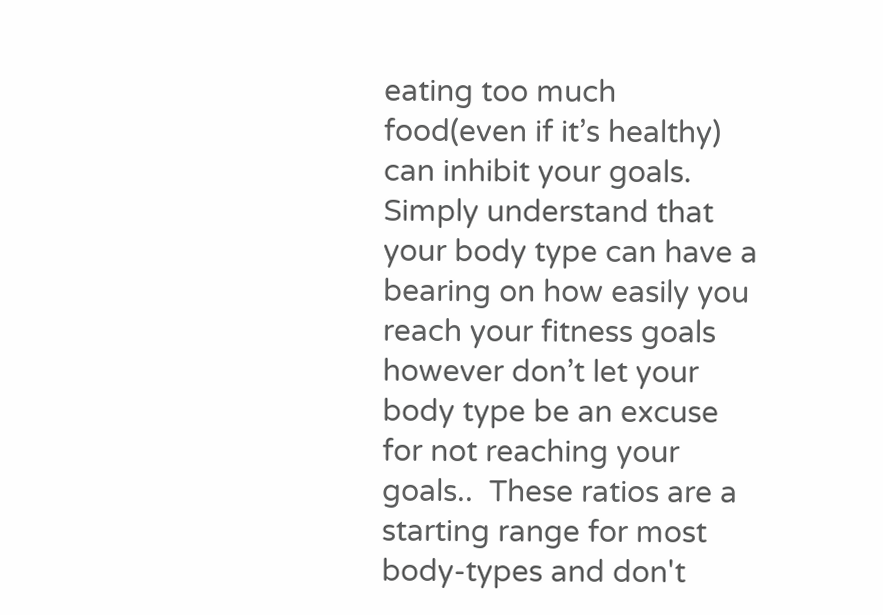eating too much food(even if it’s healthy) can inhibit your goals.  Simply understand that your body type can have a bearing on how easily you reach your fitness goals however don’t let your body type be an excuse for not reaching your goals..  These ratios are a starting range for most body-types and don't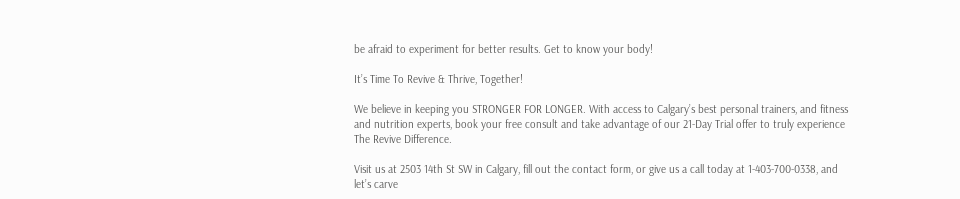be afraid to experiment for better results. Get to know your body!

It’s Time To Revive & Thrive, Together!

We believe in keeping you STRONGER FOR LONGER. With access to Calgary’s best personal trainers, and fitness and nutrition experts, book your free consult and take advantage of our 21-Day Trial offer to truly experience The Revive Difference.

Visit us at 2503 14th St SW in Calgary, fill out the contact form, or give us a call today at 1-403-700-0338, and let’s carve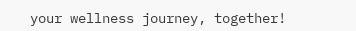your wellness journey, together!